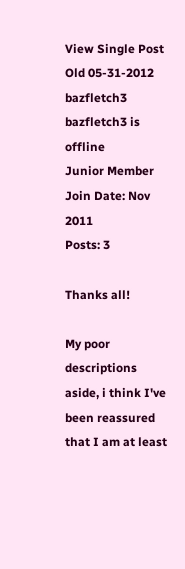View Single Post
Old 05-31-2012
bazfletch3 bazfletch3 is offline
Junior Member
Join Date: Nov 2011
Posts: 3

Thanks all!

My poor descriptions aside, i think I've been reassured that I am at least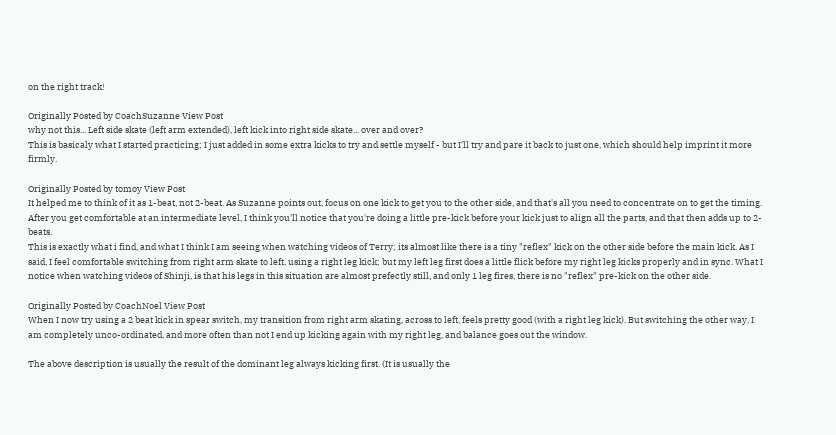on the right track!

Originally Posted by CoachSuzanne View Post
why not this... Left side skate (left arm extended), left kick into right side skate... over and over?
This is basicaly what I started practicing; I just added in some extra kicks to try and settle myself - but I'll try and pare it back to just one, which should help imprint it more firmly.

Originally Posted by tomoy View Post
It helped me to think of it as 1-beat, not 2-beat. As Suzanne points out, focus on one kick to get you to the other side, and that's all you need to concentrate on to get the timing. After you get comfortable at an intermediate level, I think you'll notice that you're doing a little pre-kick before your kick just to align all the parts, and that then adds up to 2-beats.
This is exactly what i find, and what I think I am seeing when watching videos of Terry; its almost like there is a tiny "reflex" kick on the other side before the main kick. As I said, I feel comfortable switching from right arm skate to left, using a right leg kick; but my left leg first does a little flick before my right leg kicks properly and in sync. What I notice when watching videos of Shinji, is that his legs in this situation are almost prefectly still, and only 1 leg fires, there is no "reflex" pre-kick on the other side.

Originally Posted by CoachNoel View Post
When I now try using a 2 beat kick in spear switch, my transition from right arm skating, across to left, feels pretty good (with a right leg kick). But switching the other way, I am completely unco-ordinated, and more often than not I end up kicking again with my right leg, and balance goes out the window.

The above description is usually the result of the dominant leg always kicking first. (It is usually the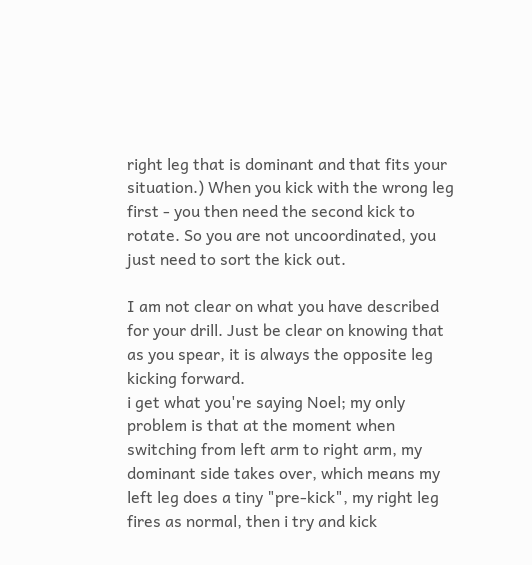right leg that is dominant and that fits your situation.) When you kick with the wrong leg first - you then need the second kick to rotate. So you are not uncoordinated, you just need to sort the kick out.

I am not clear on what you have described for your drill. Just be clear on knowing that as you spear, it is always the opposite leg kicking forward.
i get what you're saying Noel; my only problem is that at the moment when switching from left arm to right arm, my dominant side takes over, which means my left leg does a tiny "pre-kick", my right leg fires as normal, then i try and kick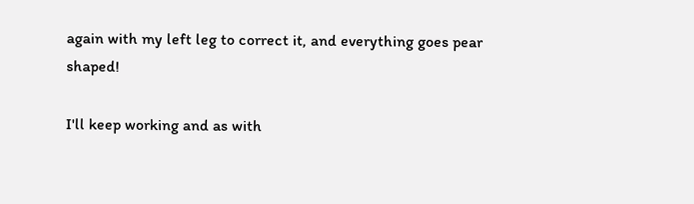again with my left leg to correct it, and everything goes pear shaped!

I'll keep working and as with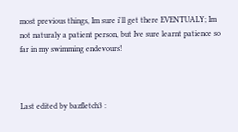most previous things, Im sure i'll get there EVENTUALY; Im not naturaly a patient person, but Ive sure learnt patience so far in my swimming endevours!



Last edited by bazfletch3 :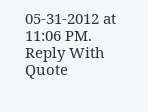05-31-2012 at 11:06 PM.
Reply With Quote